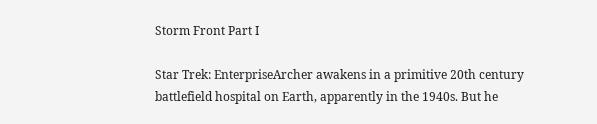Storm Front Part I

Star Trek: EnterpriseArcher awakens in a primitive 20th century battlefield hospital on Earth, apparently in the 1940s. But he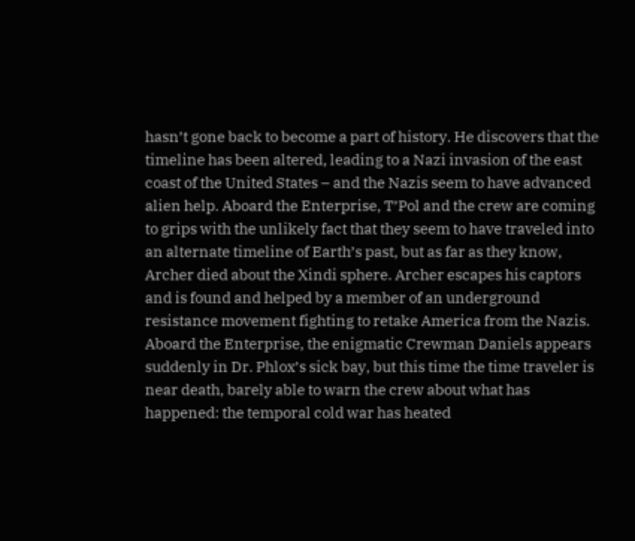hasn’t gone back to become a part of history. He discovers that the timeline has been altered, leading to a Nazi invasion of the east coast of the United States – and the Nazis seem to have advanced alien help. Aboard the Enterprise, T’Pol and the crew are coming to grips with the unlikely fact that they seem to have traveled into an alternate timeline of Earth’s past, but as far as they know, Archer died about the Xindi sphere. Archer escapes his captors and is found and helped by a member of an underground resistance movement fighting to retake America from the Nazis. Aboard the Enterprise, the enigmatic Crewman Daniels appears suddenly in Dr. Phlox’s sick bay, but this time the time traveler is near death, barely able to warn the crew about what has happened: the temporal cold war has heated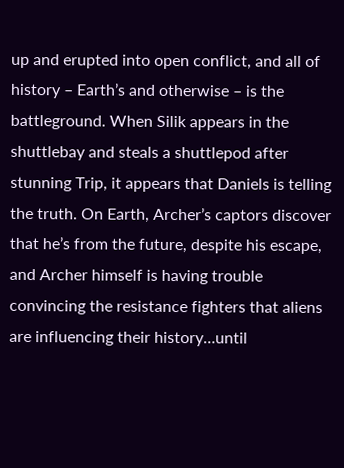up and erupted into open conflict, and all of history – Earth’s and otherwise – is the battleground. When Silik appears in the shuttlebay and steals a shuttlepod after stunning Trip, it appears that Daniels is telling the truth. On Earth, Archer’s captors discover that he’s from the future, despite his escape, and Archer himself is having trouble convincing the resistance fighters that aliens are influencing their history…until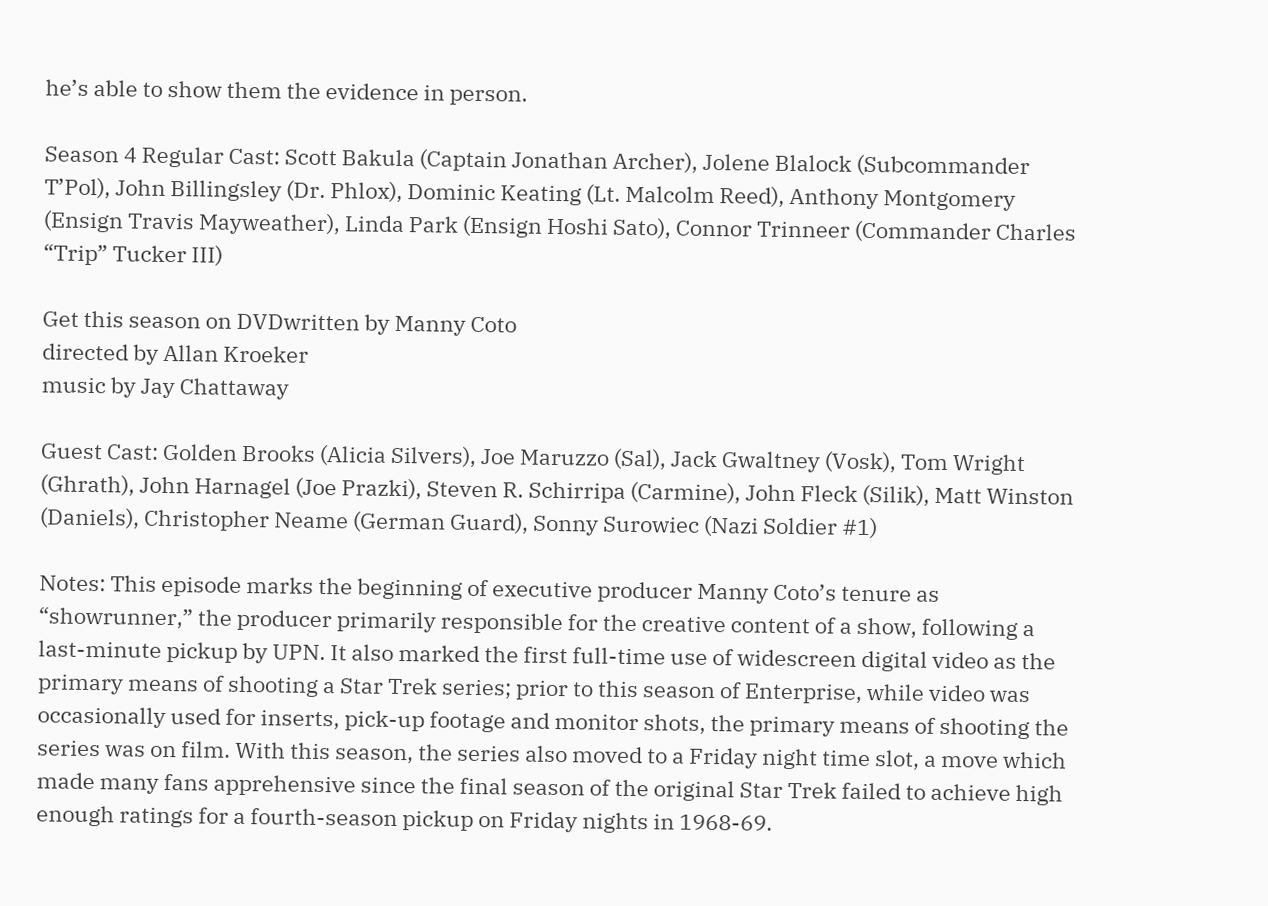he’s able to show them the evidence in person.

Season 4 Regular Cast: Scott Bakula (Captain Jonathan Archer), Jolene Blalock (Subcommander T’Pol), John Billingsley (Dr. Phlox), Dominic Keating (Lt. Malcolm Reed), Anthony Montgomery (Ensign Travis Mayweather), Linda Park (Ensign Hoshi Sato), Connor Trinneer (Commander Charles “Trip” Tucker III)

Get this season on DVDwritten by Manny Coto
directed by Allan Kroeker
music by Jay Chattaway

Guest Cast: Golden Brooks (Alicia Silvers), Joe Maruzzo (Sal), Jack Gwaltney (Vosk), Tom Wright (Ghrath), John Harnagel (Joe Prazki), Steven R. Schirripa (Carmine), John Fleck (Silik), Matt Winston (Daniels), Christopher Neame (German Guard), Sonny Surowiec (Nazi Soldier #1)

Notes: This episode marks the beginning of executive producer Manny Coto’s tenure as “showrunner,” the producer primarily responsible for the creative content of a show, following a last-minute pickup by UPN. It also marked the first full-time use of widescreen digital video as the primary means of shooting a Star Trek series; prior to this season of Enterprise, while video was occasionally used for inserts, pick-up footage and monitor shots, the primary means of shooting the series was on film. With this season, the series also moved to a Friday night time slot, a move which made many fans apprehensive since the final season of the original Star Trek failed to achieve high enough ratings for a fourth-season pickup on Friday nights in 1968-69.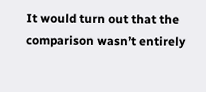It would turn out that the comparison wasn’t entirely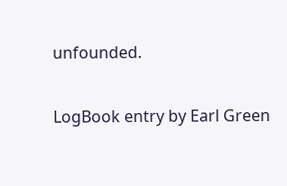unfounded.

LogBook entry by Earl Green